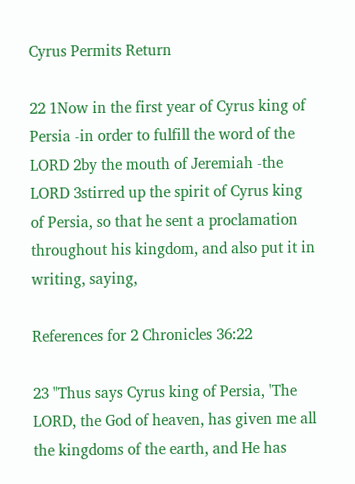Cyrus Permits Return

22 1Now in the first year of Cyrus king of Persia -in order to fulfill the word of the LORD 2by the mouth of Jeremiah -the LORD 3stirred up the spirit of Cyrus king of Persia, so that he sent a proclamation throughout his kingdom, and also put it in writing, saying,

References for 2 Chronicles 36:22

23 "Thus says Cyrus king of Persia, 'The LORD, the God of heaven, has given me all the kingdoms of the earth, and He has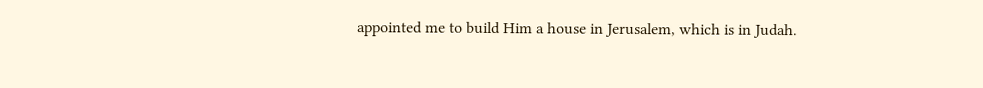appointed me to build Him a house in Jerusalem, which is in Judah.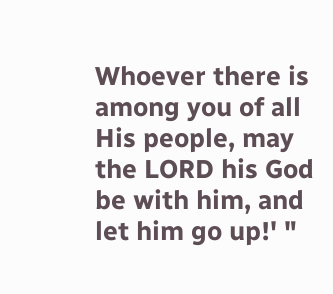Whoever there is among you of all His people, may the LORD his God be with him, and let him go up!' "